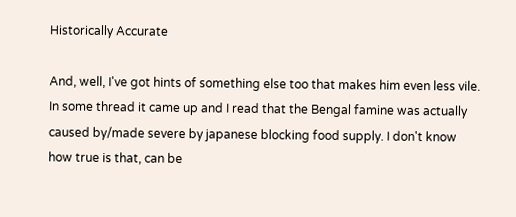Historically Accurate

And, well, I've got hints of something else too that makes him even less vile. In some thread it came up and I read that the Bengal famine was actually caused by/made severe by japanese blocking food supply. I don't know how true is that, can be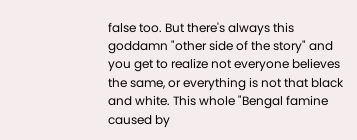false too. But there's always this goddamn "other side of the story" and you get to realize not everyone believes the same, or everything is not that black and white. This whole "Bengal famine caused by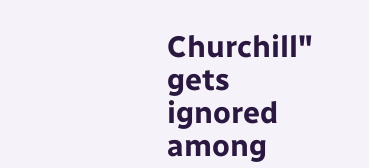Churchill" gets ignored among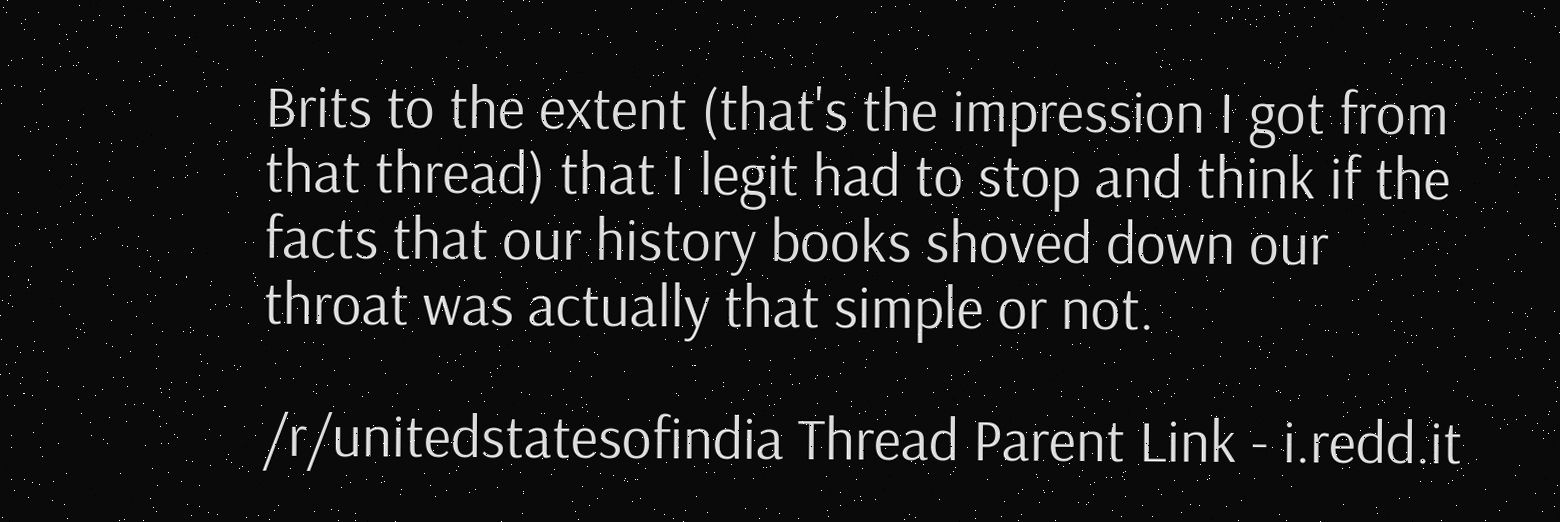Brits to the extent (that's the impression I got from that thread) that I legit had to stop and think if the facts that our history books shoved down our throat was actually that simple or not.

/r/unitedstatesofindia Thread Parent Link - i.redd.it